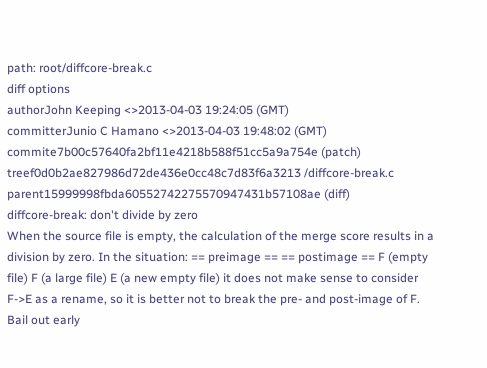path: root/diffcore-break.c
diff options
authorJohn Keeping <>2013-04-03 19:24:05 (GMT)
committerJunio C Hamano <>2013-04-03 19:48:02 (GMT)
commite7b00c57640fa2bf11e4218b588f51cc5a9a754e (patch)
treef0d0b2ae827986d72de436e0cc48c7d83f6a3213 /diffcore-break.c
parent15999998fbda60552742275570947431b57108ae (diff)
diffcore-break: don't divide by zero
When the source file is empty, the calculation of the merge score results in a division by zero. In the situation: == preimage == == postimage == F (empty file) F (a large file) E (a new empty file) it does not make sense to consider F->E as a rename, so it is better not to break the pre- and post-image of F. Bail out early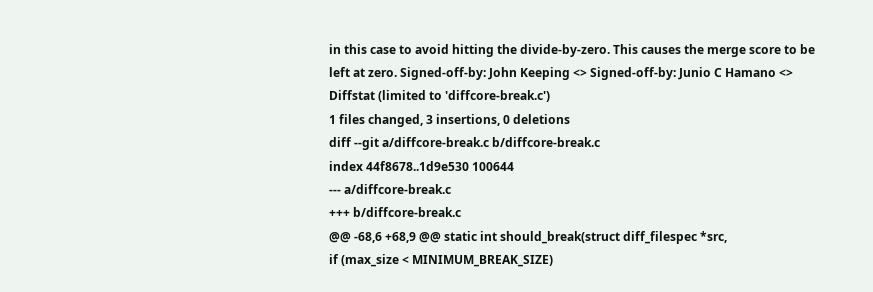in this case to avoid hitting the divide-by-zero. This causes the merge score to be left at zero. Signed-off-by: John Keeping <> Signed-off-by: Junio C Hamano <>
Diffstat (limited to 'diffcore-break.c')
1 files changed, 3 insertions, 0 deletions
diff --git a/diffcore-break.c b/diffcore-break.c
index 44f8678..1d9e530 100644
--- a/diffcore-break.c
+++ b/diffcore-break.c
@@ -68,6 +68,9 @@ static int should_break(struct diff_filespec *src,
if (max_size < MINIMUM_BREAK_SIZE)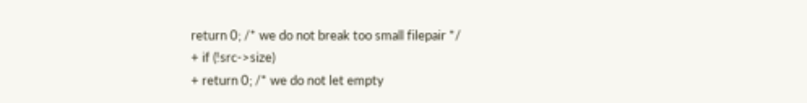return 0; /* we do not break too small filepair */
+ if (!src->size)
+ return 0; /* we do not let empty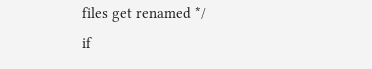files get renamed */
if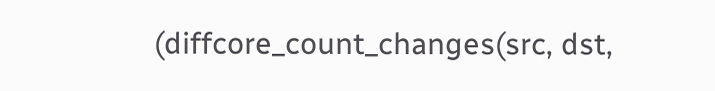(diffcore_count_changes(src, dst,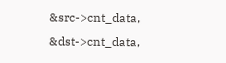&src->cnt_data, &dst->cnt_data,